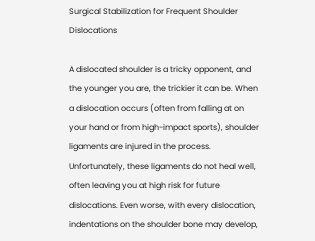Surgical Stabilization for Frequent Shoulder Dislocations

A dislocated shoulder is a tricky opponent, and the younger you are, the trickier it can be. When a dislocation occurs (often from falling at on your hand or from high-impact sports), shoulder ligaments are injured in the process. Unfortunately, these ligaments do not heal well, often leaving you at high risk for future dislocations. Even worse, with every dislocation, indentations on the shoulder bone may develop,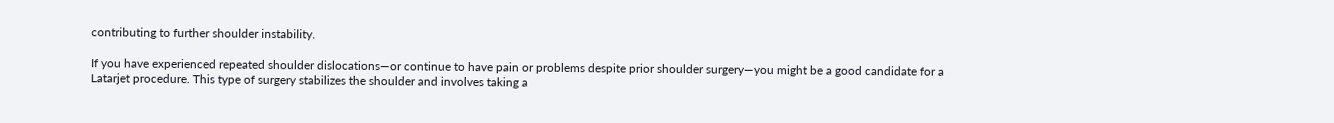contributing to further shoulder instability.

If you have experienced repeated shoulder dislocations—or continue to have pain or problems despite prior shoulder surgery—you might be a good candidate for a Latarjet procedure. This type of surgery stabilizes the shoulder and involves taking a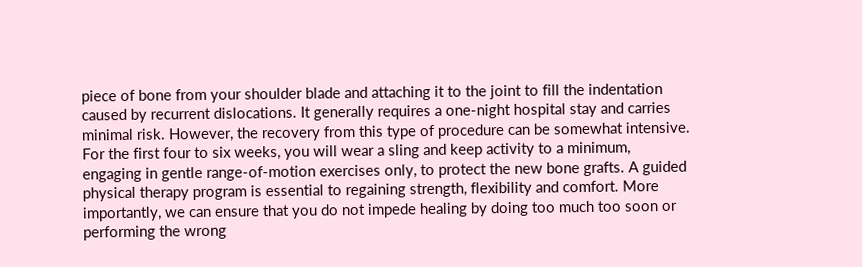piece of bone from your shoulder blade and attaching it to the joint to fill the indentation caused by recurrent dislocations. It generally requires a one-night hospital stay and carries minimal risk. However, the recovery from this type of procedure can be somewhat intensive. For the first four to six weeks, you will wear a sling and keep activity to a minimum, engaging in gentle range-of-motion exercises only, to protect the new bone grafts. A guided physical therapy program is essential to regaining strength, flexibility and comfort. More importantly, we can ensure that you do not impede healing by doing too much too soon or performing the wrong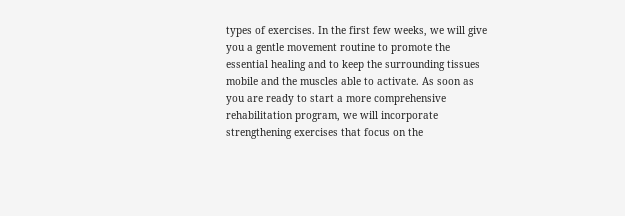types of exercises. In the first few weeks, we will give you a gentle movement routine to promote the essential healing and to keep the surrounding tissues mobile and the muscles able to activate. As soon as you are ready to start a more comprehensive rehabilitation program, we will incorporate strengthening exercises that focus on the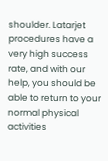shoulder. Latarjet procedures have a very high success rate, and with our help, you should be able to return to your normal physical activities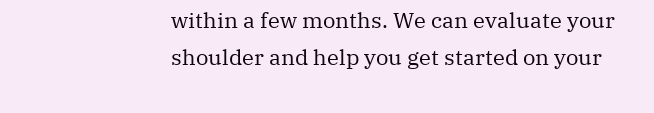within a few months. We can evaluate your shoulder and help you get started on your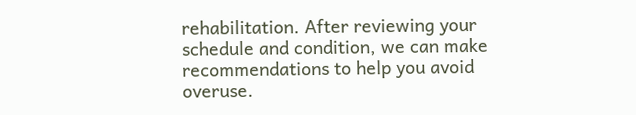rehabilitation. After reviewing your schedule and condition, we can make recommendations to help you avoid overuse.